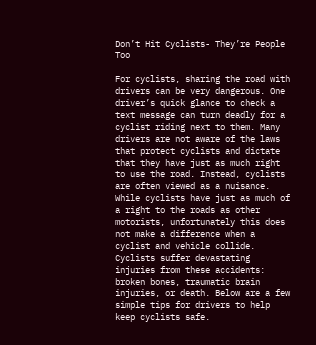Don’t Hit Cyclists- They’re People Too

For cyclists, sharing the road with drivers can be very dangerous. One driver’s quick glance to check a text message can turn deadly for a cyclist riding next to them. Many drivers are not aware of the laws that protect cyclists and dictate that they have just as much right to use the road. Instead, cyclists are often viewed as a nuisance. While cyclists have just as much of a right to the roads as other motorists, unfortunately this does not make a difference when a cyclist and vehicle collide. Cyclists suffer devastating injuries from these accidents: broken bones, traumatic brain injuries, or death. Below are a few simple tips for drivers to help keep cyclists safe.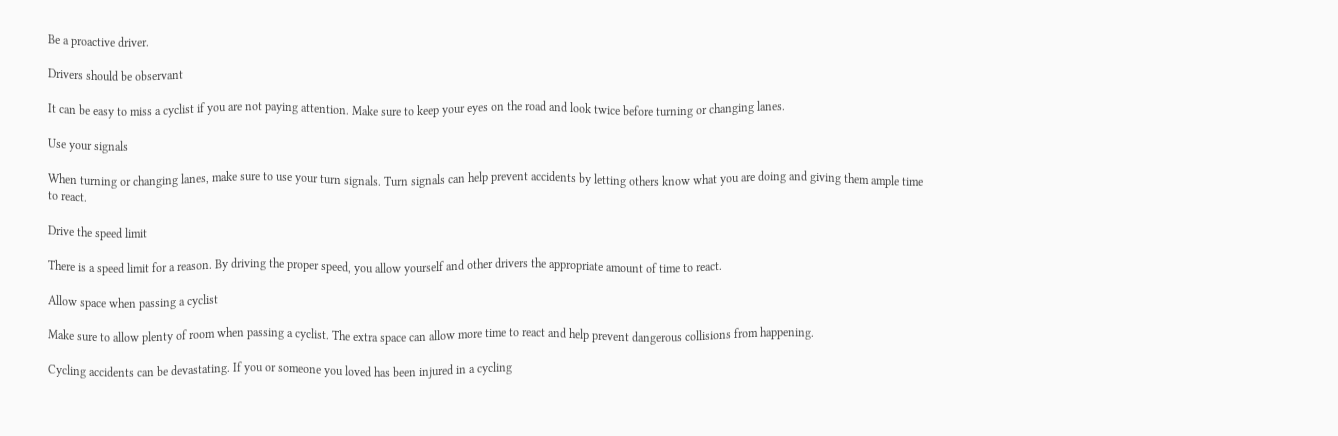Be a proactive driver.

Drivers should be observant

It can be easy to miss a cyclist if you are not paying attention. Make sure to keep your eyes on the road and look twice before turning or changing lanes.

Use your signals

When turning or changing lanes, make sure to use your turn signals. Turn signals can help prevent accidents by letting others know what you are doing and giving them ample time to react.

Drive the speed limit

There is a speed limit for a reason. By driving the proper speed, you allow yourself and other drivers the appropriate amount of time to react.

Allow space when passing a cyclist

Make sure to allow plenty of room when passing a cyclist. The extra space can allow more time to react and help prevent dangerous collisions from happening.

Cycling accidents can be devastating. If you or someone you loved has been injured in a cycling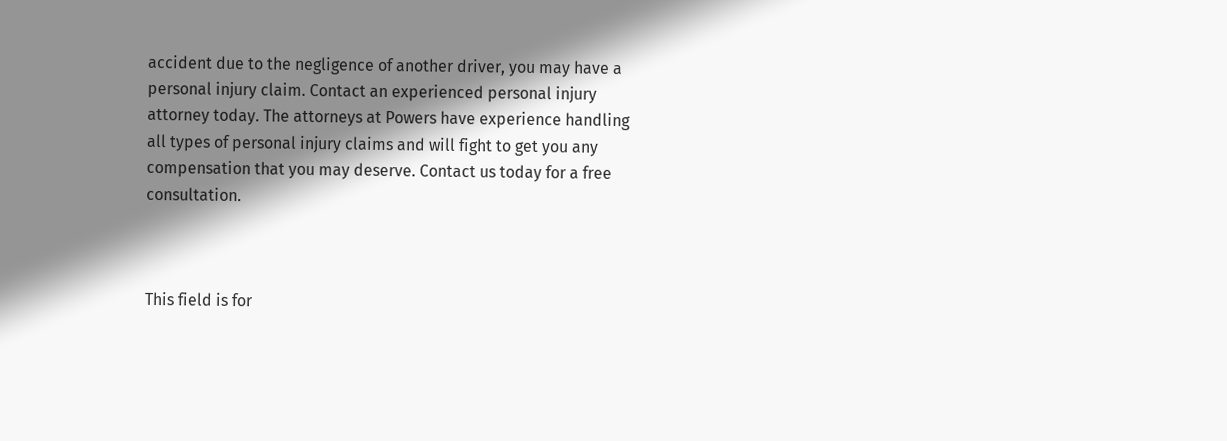accident due to the negligence of another driver, you may have a personal injury claim. Contact an experienced personal injury attorney today. The attorneys at Powers have experience handling all types of personal injury claims and will fight to get you any compensation that you may deserve. Contact us today for a free consultation.



This field is for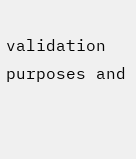validation purposes and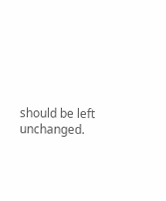should be left unchanged.